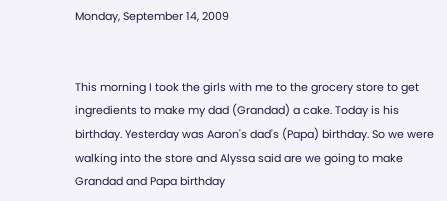Monday, September 14, 2009


This morning I took the girls with me to the grocery store to get ingredients to make my dad (Grandad) a cake. Today is his birthday. Yesterday was Aaron's dad's (Papa) birthday. So we were walking into the store and Alyssa said are we going to make Grandad and Papa birthday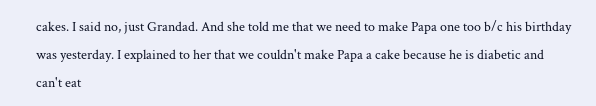cakes. I said no, just Grandad. And she told me that we need to make Papa one too b/c his birthday was yesterday. I explained to her that we couldn't make Papa a cake because he is diabetic and can't eat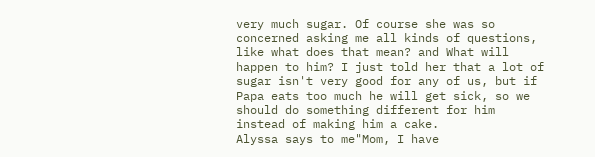very much sugar. Of course she was so concerned asking me all kinds of questions, like what does that mean? and What will happen to him? I just told her that a lot of sugar isn't very good for any of us, but if Papa eats too much he will get sick, so we should do something different for him instead of making him a cake.
Alyssa says to me"Mom, I have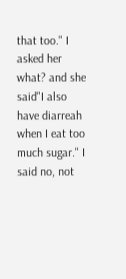that too." I asked her what? and she said"I also have diarreah when I eat too much sugar." I said no, not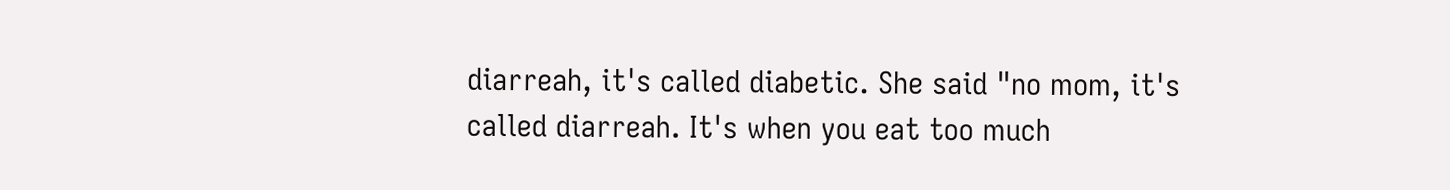diarreah, it's called diabetic. She said "no mom, it's called diarreah. It's when you eat too much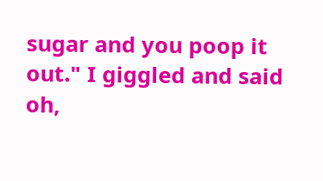sugar and you poop it out." I giggled and said oh,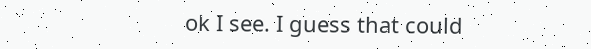ok I see. I guess that could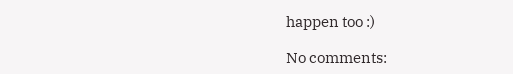happen too :)

No comments: